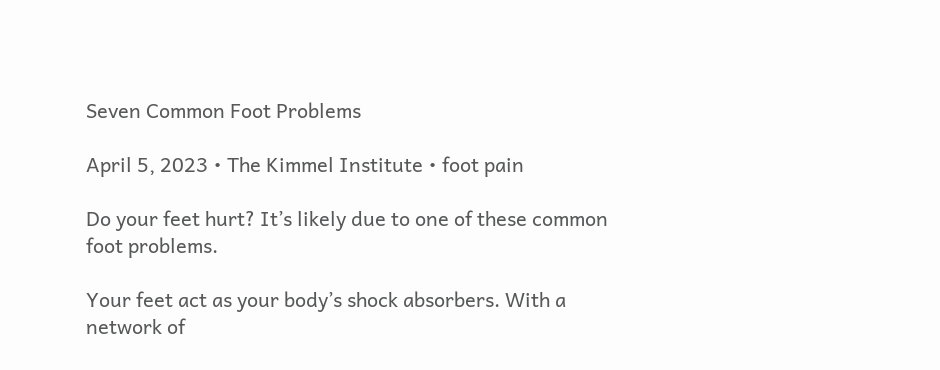Seven Common Foot Problems

April 5, 2023 • The Kimmel Institute • foot pain

Do your feet hurt? It’s likely due to one of these common foot problems.

Your feet act as your body’s shock absorbers. With a network of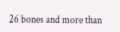26 bones and more than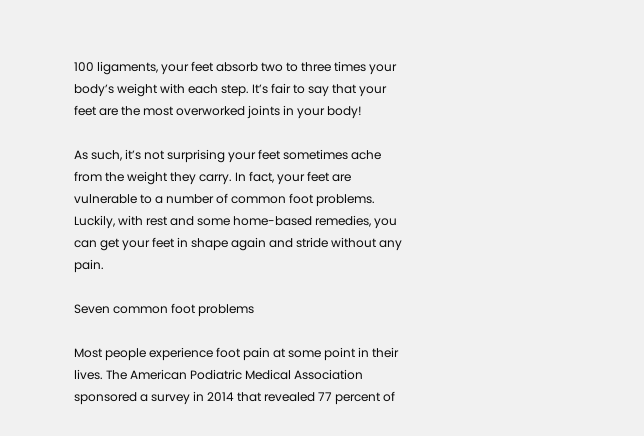100 ligaments, your feet absorb two to three times your body’s weight with each step. It’s fair to say that your feet are the most overworked joints in your body!

As such, it’s not surprising your feet sometimes ache from the weight they carry. In fact, your feet are vulnerable to a number of common foot problems. Luckily, with rest and some home-based remedies, you can get your feet in shape again and stride without any pain.

Seven common foot problems

Most people experience foot pain at some point in their lives. The American Podiatric Medical Association sponsored a survey in 2014 that revealed 77 percent of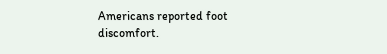Americans reported foot discomfort.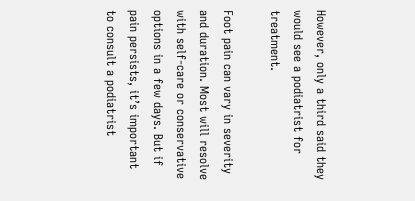However, only a third said they would see a podiatrist for treatment.

Foot pain can vary in severity and duration. Most will resolve with self-care or conservative options in a few days. But if pain persists, it’s important to consult a podiatrist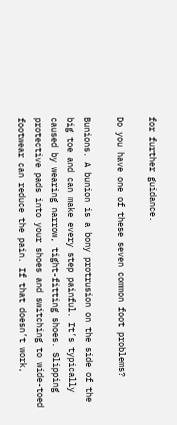for further guidance.

Do you have one of these seven common foot problems?

Bunions. A bunion is a bony protrusion on the side of the big toe and can make every step painful. It’s typically caused by wearing narrow, tight-fitting shoes. Slipping protective pads into your shoes and switching to wide-toed footwear can reduce the pain. If that doesn’t work,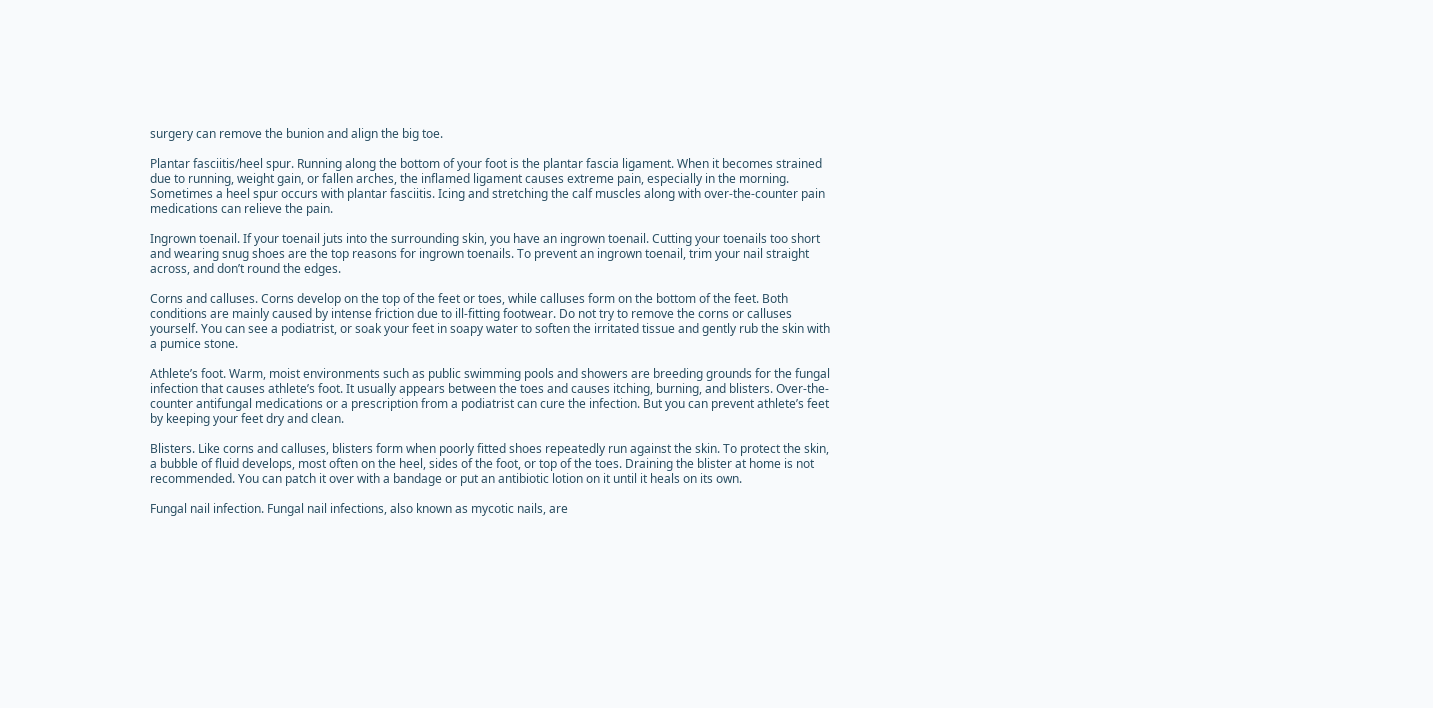surgery can remove the bunion and align the big toe.

Plantar fasciitis/heel spur. Running along the bottom of your foot is the plantar fascia ligament. When it becomes strained due to running, weight gain, or fallen arches, the inflamed ligament causes extreme pain, especially in the morning. Sometimes a heel spur occurs with plantar fasciitis. Icing and stretching the calf muscles along with over-the-counter pain medications can relieve the pain.

Ingrown toenail. If your toenail juts into the surrounding skin, you have an ingrown toenail. Cutting your toenails too short and wearing snug shoes are the top reasons for ingrown toenails. To prevent an ingrown toenail, trim your nail straight across, and don’t round the edges.

Corns and calluses. Corns develop on the top of the feet or toes, while calluses form on the bottom of the feet. Both conditions are mainly caused by intense friction due to ill-fitting footwear. Do not try to remove the corns or calluses yourself. You can see a podiatrist, or soak your feet in soapy water to soften the irritated tissue and gently rub the skin with a pumice stone.

Athlete’s foot. Warm, moist environments such as public swimming pools and showers are breeding grounds for the fungal infection that causes athlete’s foot. It usually appears between the toes and causes itching, burning, and blisters. Over-the-counter antifungal medications or a prescription from a podiatrist can cure the infection. But you can prevent athlete’s feet by keeping your feet dry and clean.

Blisters. Like corns and calluses, blisters form when poorly fitted shoes repeatedly run against the skin. To protect the skin, a bubble of fluid develops, most often on the heel, sides of the foot, or top of the toes. Draining the blister at home is not recommended. You can patch it over with a bandage or put an antibiotic lotion on it until it heals on its own.

Fungal nail infection. Fungal nail infections, also known as mycotic nails, are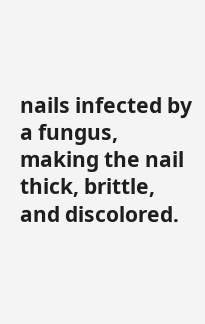nails infected by a fungus, making the nail thick, brittle, and discolored.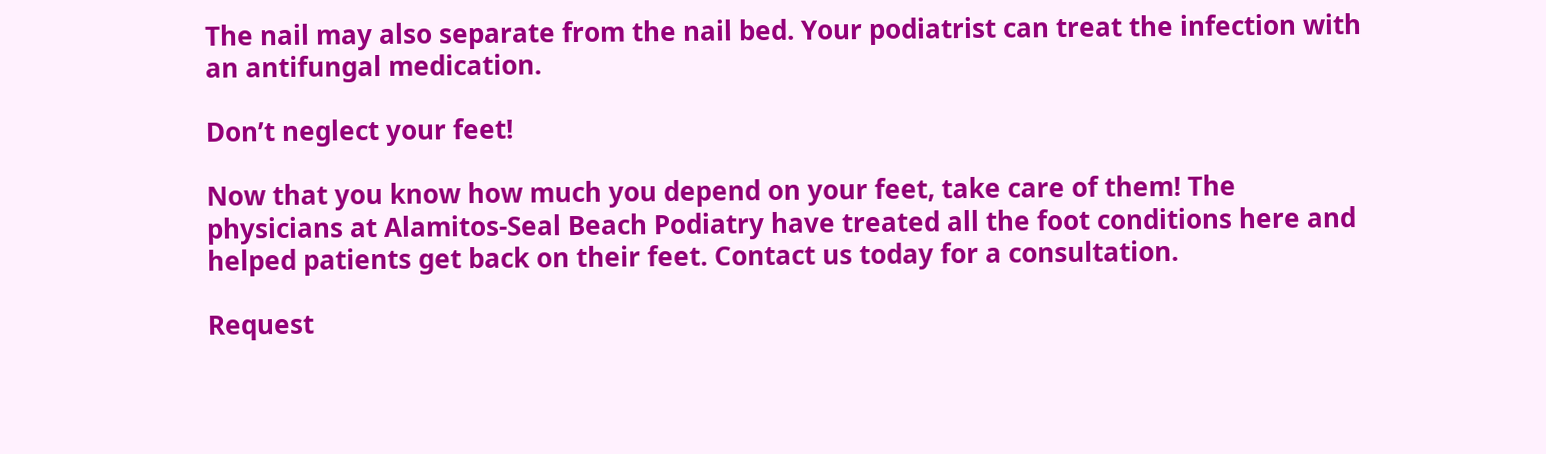The nail may also separate from the nail bed. Your podiatrist can treat the infection with an antifungal medication.

Don’t neglect your feet!

Now that you know how much you depend on your feet, take care of them! The physicians at Alamitos-Seal Beach Podiatry have treated all the foot conditions here and helped patients get back on their feet. Contact us today for a consultation.

Request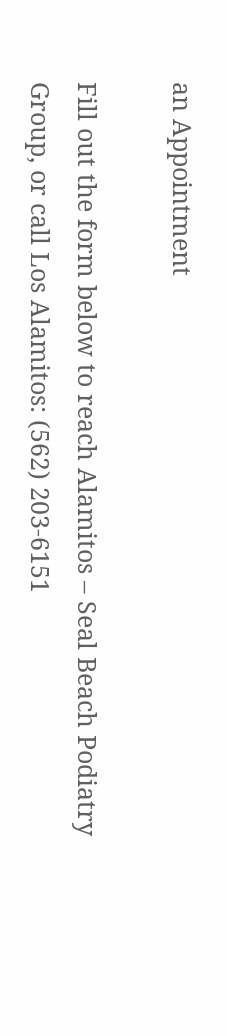an Appointment

Fill out the form below to reach Alamitos – Seal Beach Podiatry Group, or call Los Alamitos: (562) 203-6151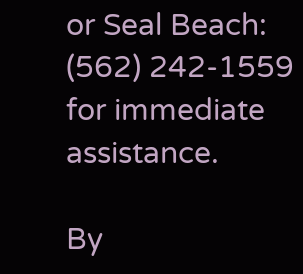or Seal Beach: (562) 242-1559 for immediate assistance.

By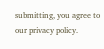submitting, you agree to our privacy policy.